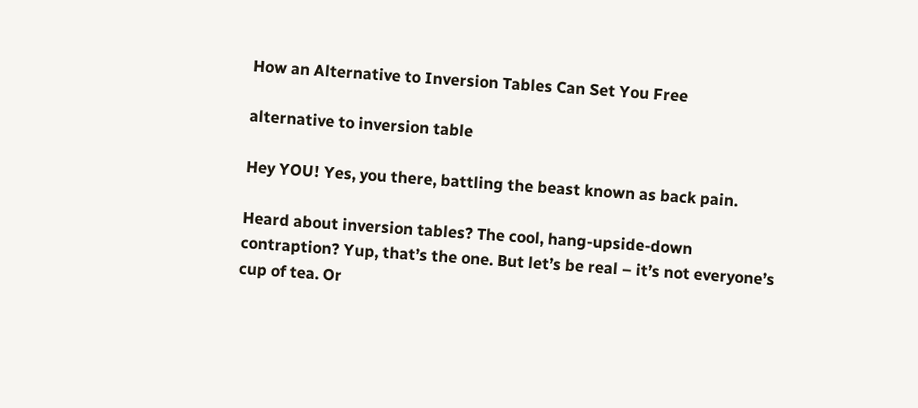How an Alternative to Inversion Tables Can Set You Free

alternative to inversion table

Hey YOU! Yes, you there, battling the beast known as back pain.

Heard about inversion tables? The cool, hang-upside-down contraption? Yup, that’s the one. But let’s be real – it’s not everyone’s cup of tea. Or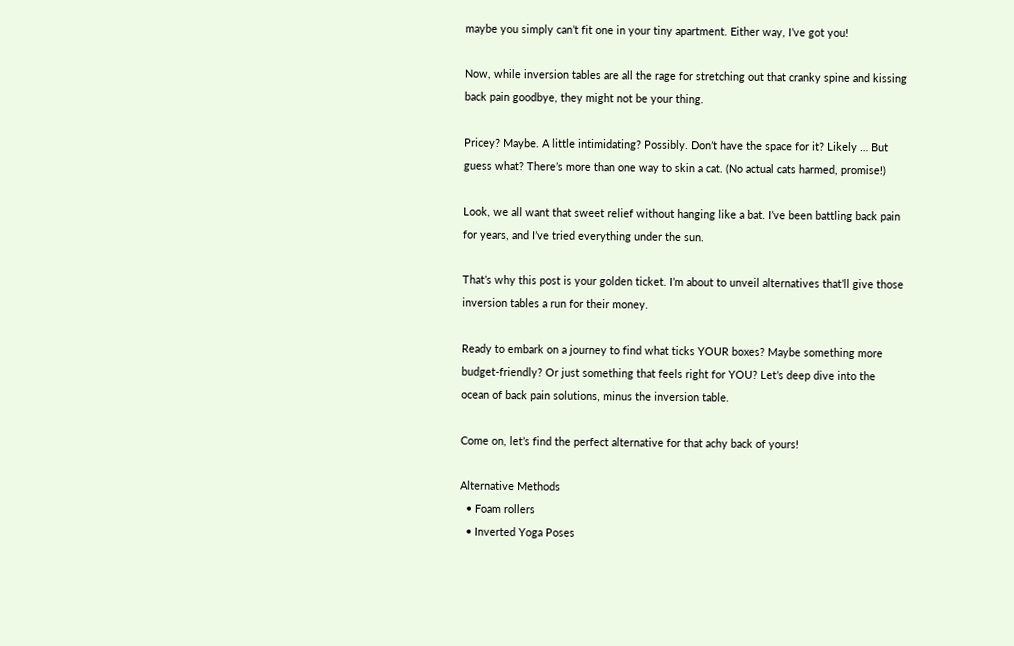maybe you simply can’t fit one in your tiny apartment. Either way, I’ve got you!

Now, while inversion tables are all the rage for stretching out that cranky spine and kissing back pain goodbye, they might not be your thing.

Pricey? Maybe. A little intimidating? Possibly. Don’t have the space for it? Likely … But guess what? There’s more than one way to skin a cat. (No actual cats harmed, promise!)

Look, we all want that sweet relief without hanging like a bat. I’ve been battling back pain for years, and I’ve tried everything under the sun.

That’s why this post is your golden ticket. I’m about to unveil alternatives that’ll give those inversion tables a run for their money.

Ready to embark on a journey to find what ticks YOUR boxes? Maybe something more budget-friendly? Or just something that feels right for YOU? Let’s deep dive into the ocean of back pain solutions, minus the inversion table.

Come on, let’s find the perfect alternative for that achy back of yours!

Alternative Methods
  • Foam rollers
  • Inverted Yoga Poses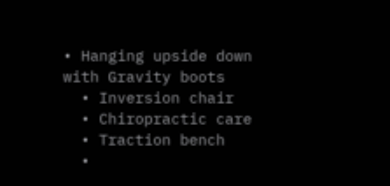• Hanging upside down with Gravity boots
  • Inversion chair
  • Chiropractic care
  • Traction bench
  •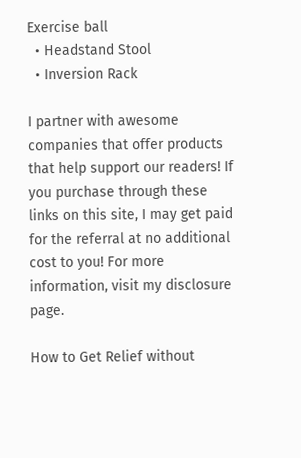Exercise ball
  • Headstand Stool
  • Inversion Rack

I partner with awesome companies that offer products that help support our readers! If you purchase through these links on this site, I may get paid for the referral at no additional cost to you! For more information, visit my disclosure page.

How to Get Relief without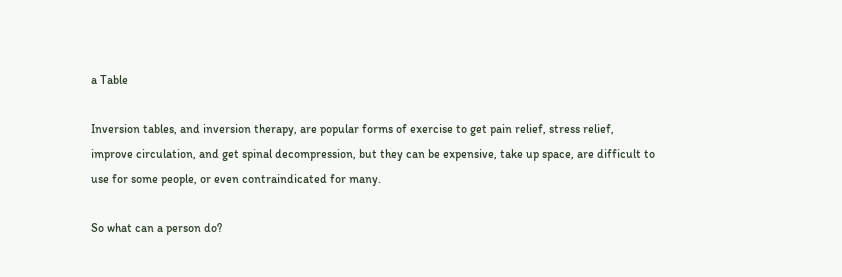a Table

Inversion tables, and inversion therapy, are popular forms of exercise to get pain relief, stress relief, improve circulation, and get spinal decompression, but they can be expensive, take up space, are difficult to use for some people, or even contraindicated for many.

So what can a person do?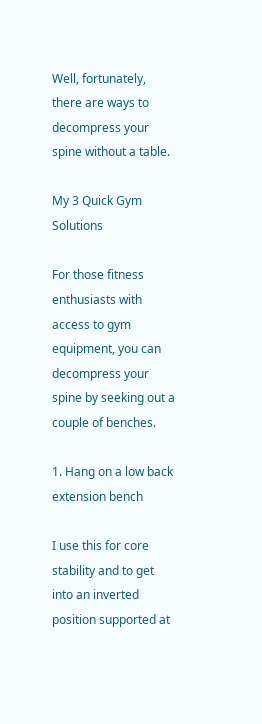Well, fortunately, there are ways to decompress your spine without a table.

My 3 Quick Gym Solutions

For those fitness enthusiasts with access to gym equipment, you can decompress your spine by seeking out a couple of benches.

1. Hang on a low back extension bench

I use this for core stability and to get into an inverted position supported at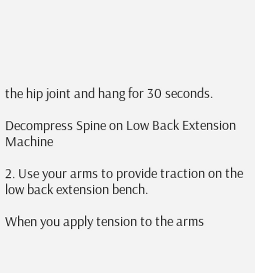the hip joint and hang for 30 seconds.

Decompress Spine on Low Back Extension Machine

2. Use your arms to provide traction on the low back extension bench.

When you apply tension to the arms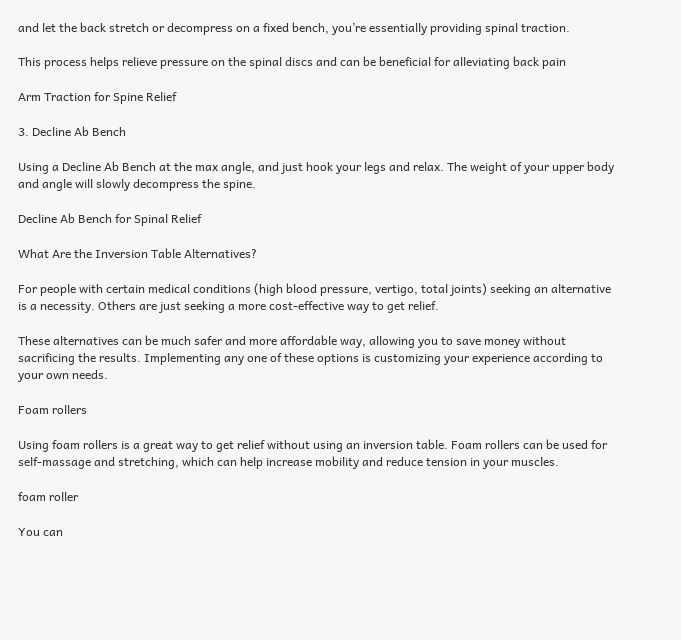and let the back stretch or decompress on a fixed bench, you’re essentially providing spinal traction.

This process helps relieve pressure on the spinal discs and can be beneficial for alleviating back pain

Arm Traction for Spine Relief

3. Decline Ab Bench

Using a Decline Ab Bench at the max angle, and just hook your legs and relax. The weight of your upper body and angle will slowly decompress the spine.

Decline Ab Bench for Spinal Relief

What Are the Inversion Table Alternatives?

For people with certain medical conditions (high blood pressure, vertigo, total joints) seeking an alternative is a necessity. Others are just seeking a more cost-effective way to get relief.

These alternatives can be much safer and more affordable way, allowing you to save money without sacrificing the results. Implementing any one of these options is customizing your experience according to your own needs.

Foam rollers

Using foam rollers is a great way to get relief without using an inversion table. Foam rollers can be used for self-massage and stretching, which can help increase mobility and reduce tension in your muscles.

foam roller

You can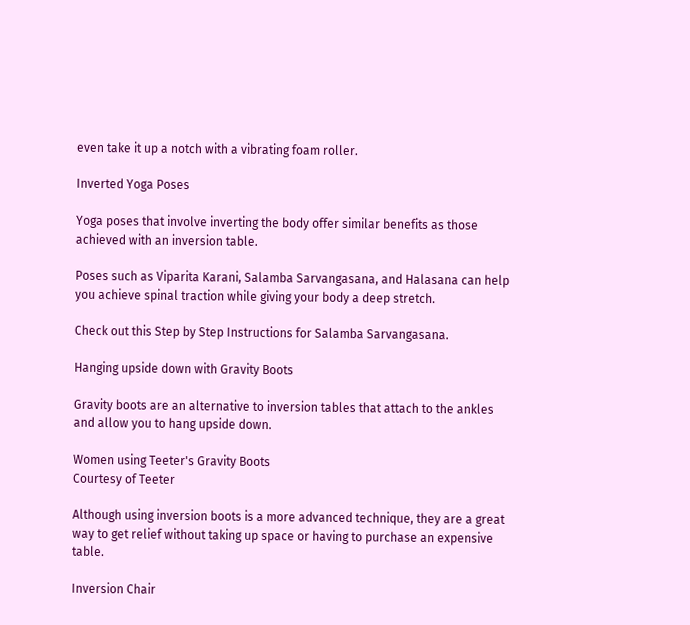even take it up a notch with a vibrating foam roller.

Inverted Yoga Poses

Yoga poses that involve inverting the body offer similar benefits as those achieved with an inversion table.

Poses such as Viparita Karani, Salamba Sarvangasana, and Halasana can help you achieve spinal traction while giving your body a deep stretch.

Check out this Step by Step Instructions for Salamba Sarvangasana.

Hanging upside down with Gravity Boots

Gravity boots are an alternative to inversion tables that attach to the ankles and allow you to hang upside down.

Women using Teeter's Gravity Boots
Courtesy of Teeter

Although using inversion boots is a more advanced technique, they are a great way to get relief without taking up space or having to purchase an expensive table.

Inversion Chair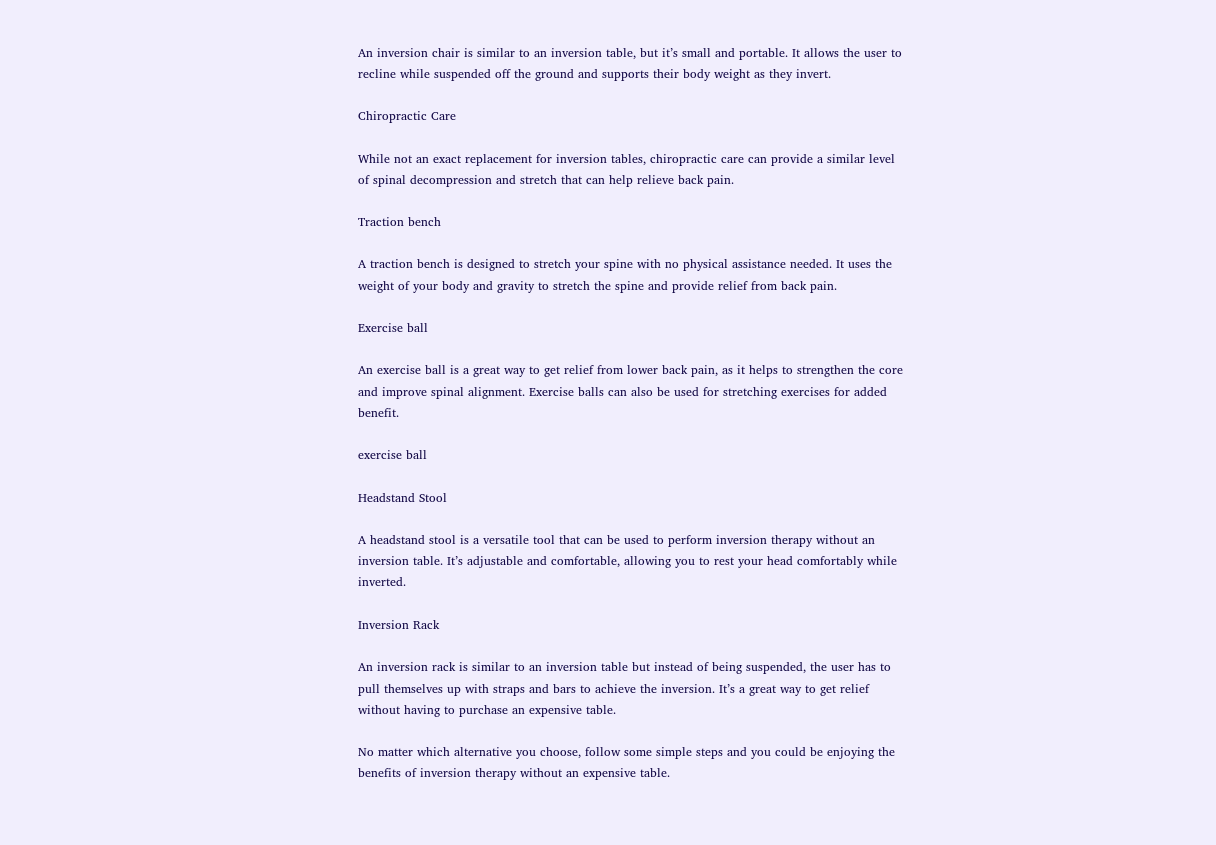An inversion chair is similar to an inversion table, but it’s small and portable. It allows the user to recline while suspended off the ground and supports their body weight as they invert.

Chiropractic Care

While not an exact replacement for inversion tables, chiropractic care can provide a similar level of spinal decompression and stretch that can help relieve back pain.

Traction bench

A traction bench is designed to stretch your spine with no physical assistance needed. It uses the weight of your body and gravity to stretch the spine and provide relief from back pain.

Exercise ball

An exercise ball is a great way to get relief from lower back pain, as it helps to strengthen the core and improve spinal alignment. Exercise balls can also be used for stretching exercises for added benefit.

exercise ball

Headstand Stool

A headstand stool is a versatile tool that can be used to perform inversion therapy without an inversion table. It’s adjustable and comfortable, allowing you to rest your head comfortably while inverted.

Inversion Rack

An inversion rack is similar to an inversion table but instead of being suspended, the user has to pull themselves up with straps and bars to achieve the inversion. It’s a great way to get relief without having to purchase an expensive table.

No matter which alternative you choose, follow some simple steps and you could be enjoying the benefits of inversion therapy without an expensive table.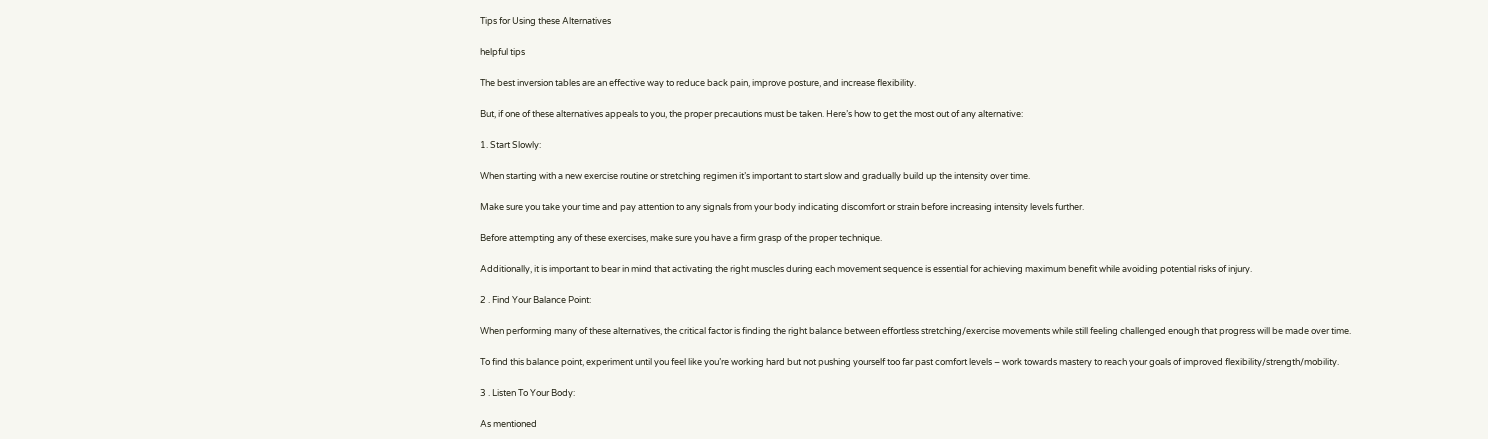Tips for Using these Alternatives

helpful tips

The best inversion tables are an effective way to reduce back pain, improve posture, and increase flexibility.

But, if one of these alternatives appeals to you, the proper precautions must be taken. Here’s how to get the most out of any alternative:

1. Start Slowly:

When starting with a new exercise routine or stretching regimen it’s important to start slow and gradually build up the intensity over time.

Make sure you take your time and pay attention to any signals from your body indicating discomfort or strain before increasing intensity levels further.

Before attempting any of these exercises, make sure you have a firm grasp of the proper technique.

Additionally, it is important to bear in mind that activating the right muscles during each movement sequence is essential for achieving maximum benefit while avoiding potential risks of injury.

2 . Find Your Balance Point:

When performing many of these alternatives, the critical factor is finding the right balance between effortless stretching/exercise movements while still feeling challenged enough that progress will be made over time.

To find this balance point, experiment until you feel like you’re working hard but not pushing yourself too far past comfort levels – work towards mastery to reach your goals of improved flexibility/strength/mobility.

3 . Listen To Your Body:

As mentioned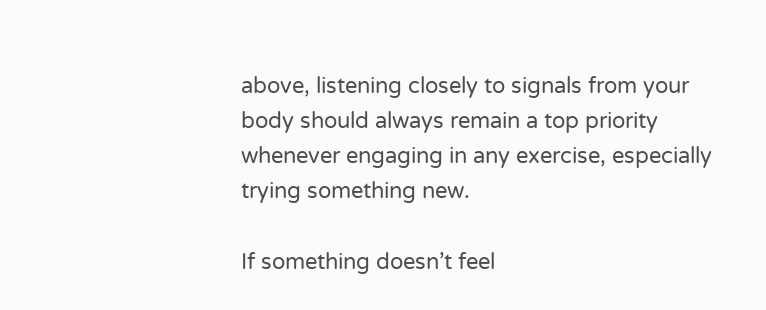above, listening closely to signals from your body should always remain a top priority whenever engaging in any exercise, especially trying something new.

If something doesn’t feel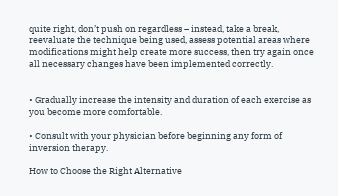quite right, don’t push on regardless – instead, take a break, reevaluate the technique being used, assess potential areas where modifications might help create more success, then try again once all necessary changes have been implemented correctly.


• Gradually increase the intensity and duration of each exercise as you become more comfortable.

• Consult with your physician before beginning any form of inversion therapy.

How to Choose the Right Alternative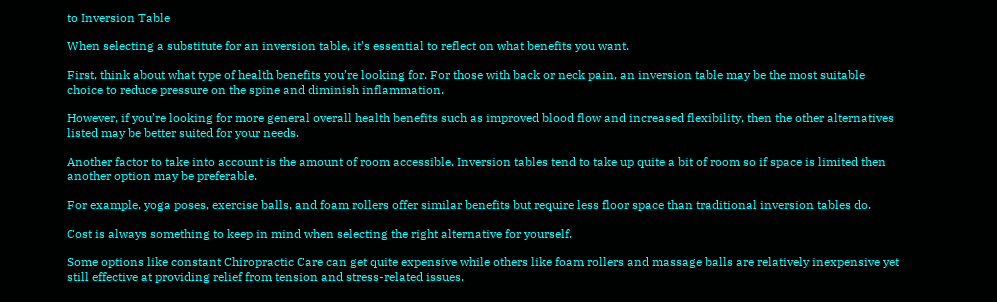to Inversion Table

When selecting a substitute for an inversion table, it’s essential to reflect on what benefits you want.

First, think about what type of health benefits you’re looking for. For those with back or neck pain, an inversion table may be the most suitable choice to reduce pressure on the spine and diminish inflammation.

However, if you’re looking for more general overall health benefits such as improved blood flow and increased flexibility, then the other alternatives listed may be better suited for your needs.

Another factor to take into account is the amount of room accessible. Inversion tables tend to take up quite a bit of room so if space is limited then another option may be preferable.

For example, yoga poses, exercise balls, and foam rollers offer similar benefits but require less floor space than traditional inversion tables do.

Cost is always something to keep in mind when selecting the right alternative for yourself.

Some options like constant Chiropractic Care can get quite expensive while others like foam rollers and massage balls are relatively inexpensive yet still effective at providing relief from tension and stress-related issues.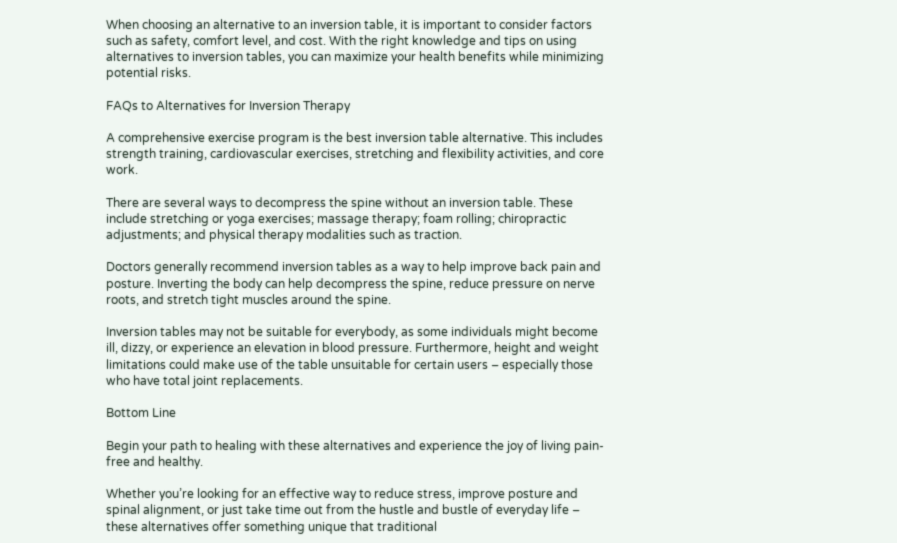When choosing an alternative to an inversion table, it is important to consider factors such as safety, comfort level, and cost. With the right knowledge and tips on using alternatives to inversion tables, you can maximize your health benefits while minimizing potential risks.

FAQs to Alternatives for Inversion Therapy

A comprehensive exercise program is the best inversion table alternative. This includes strength training, cardiovascular exercises, stretching and flexibility activities, and core work.

There are several ways to decompress the spine without an inversion table. These include stretching or yoga exercises; massage therapy; foam rolling; chiropractic adjustments; and physical therapy modalities such as traction.

Doctors generally recommend inversion tables as a way to help improve back pain and posture. Inverting the body can help decompress the spine, reduce pressure on nerve roots, and stretch tight muscles around the spine.

Inversion tables may not be suitable for everybody, as some individuals might become ill, dizzy, or experience an elevation in blood pressure. Furthermore, height and weight limitations could make use of the table unsuitable for certain users – especially those who have total joint replacements.

Bottom Line

Begin your path to healing with these alternatives and experience the joy of living pain-free and healthy.

Whether you’re looking for an effective way to reduce stress, improve posture and spinal alignment, or just take time out from the hustle and bustle of everyday life – these alternatives offer something unique that traditional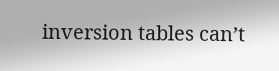inversion tables can’t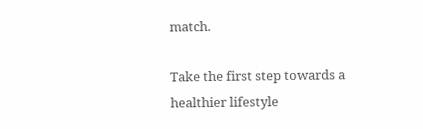match.

Take the first step towards a healthier lifestyle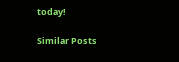today!

Similar Posts